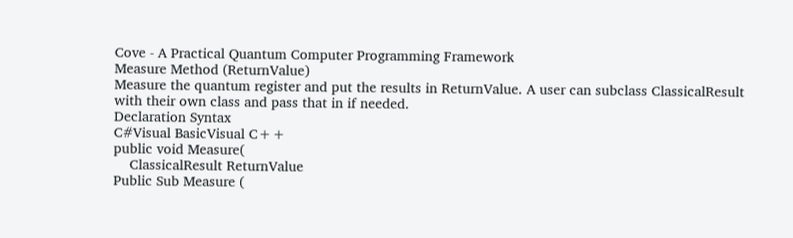Cove - A Practical Quantum Computer Programming Framework
Measure Method (ReturnValue)
Measure the quantum register and put the results in ReturnValue. A user can subclass ClassicalResult with their own class and pass that in if needed.
Declaration Syntax
C#Visual BasicVisual C++
public void Measure(
    ClassicalResult ReturnValue
Public Sub Measure (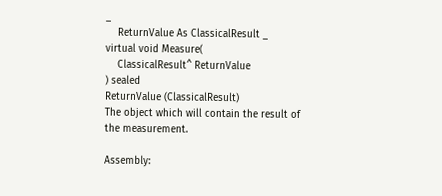_
    ReturnValue As ClassicalResult _
virtual void Measure(
    ClassicalResult^ ReturnValue
) sealed
ReturnValue (ClassicalResult)
The object which will contain the result of the measurement.

Assembly: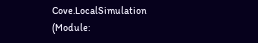Cove.LocalSimulation (Module: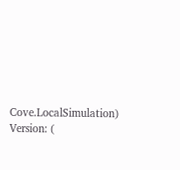Cove.LocalSimulation) Version: (